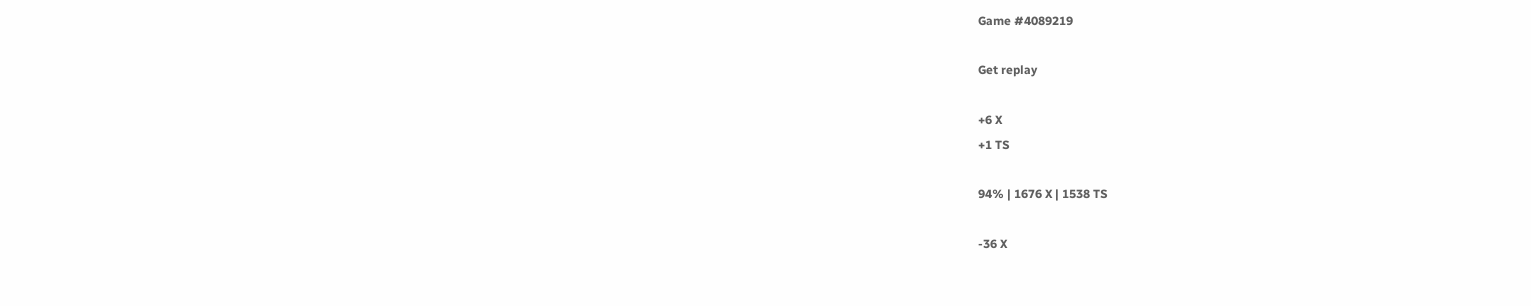Game #4089219

Get replay

+6 X
+1 TS

94% | 1676 X | 1538 TS

-36 X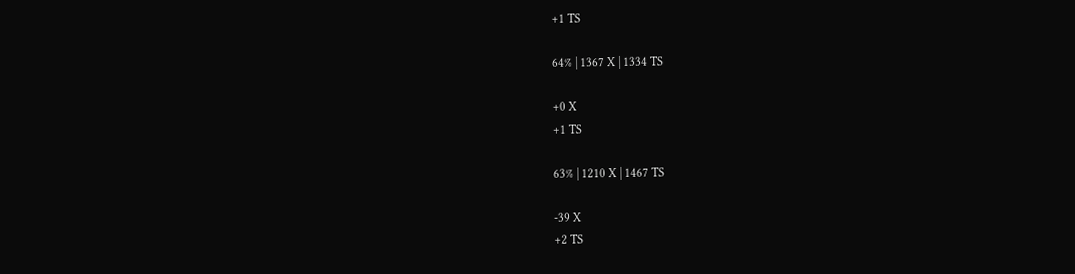+1 TS

64% | 1367 X | 1334 TS

+0 X
+1 TS

63% | 1210 X | 1467 TS

-39 X
+2 TS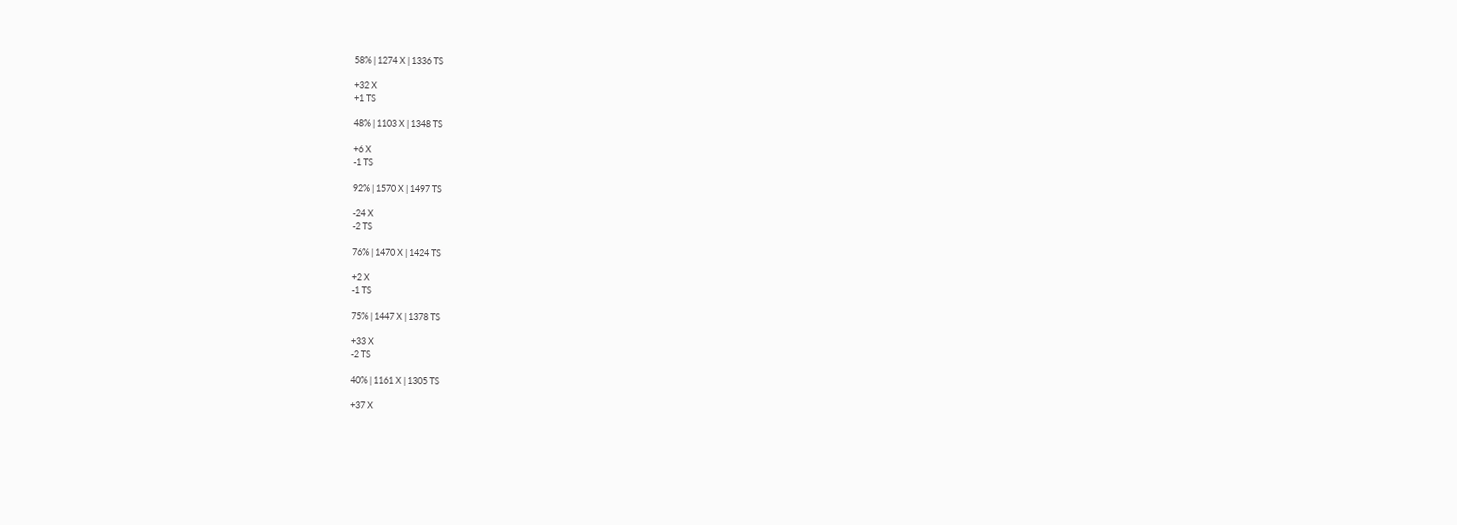58% | 1274 X | 1336 TS

+32 X
+1 TS

48% | 1103 X | 1348 TS

+6 X
-1 TS

92% | 1570 X | 1497 TS

-24 X
-2 TS

76% | 1470 X | 1424 TS

+2 X
-1 TS

75% | 1447 X | 1378 TS

+33 X
-2 TS

40% | 1161 X | 1305 TS

+37 X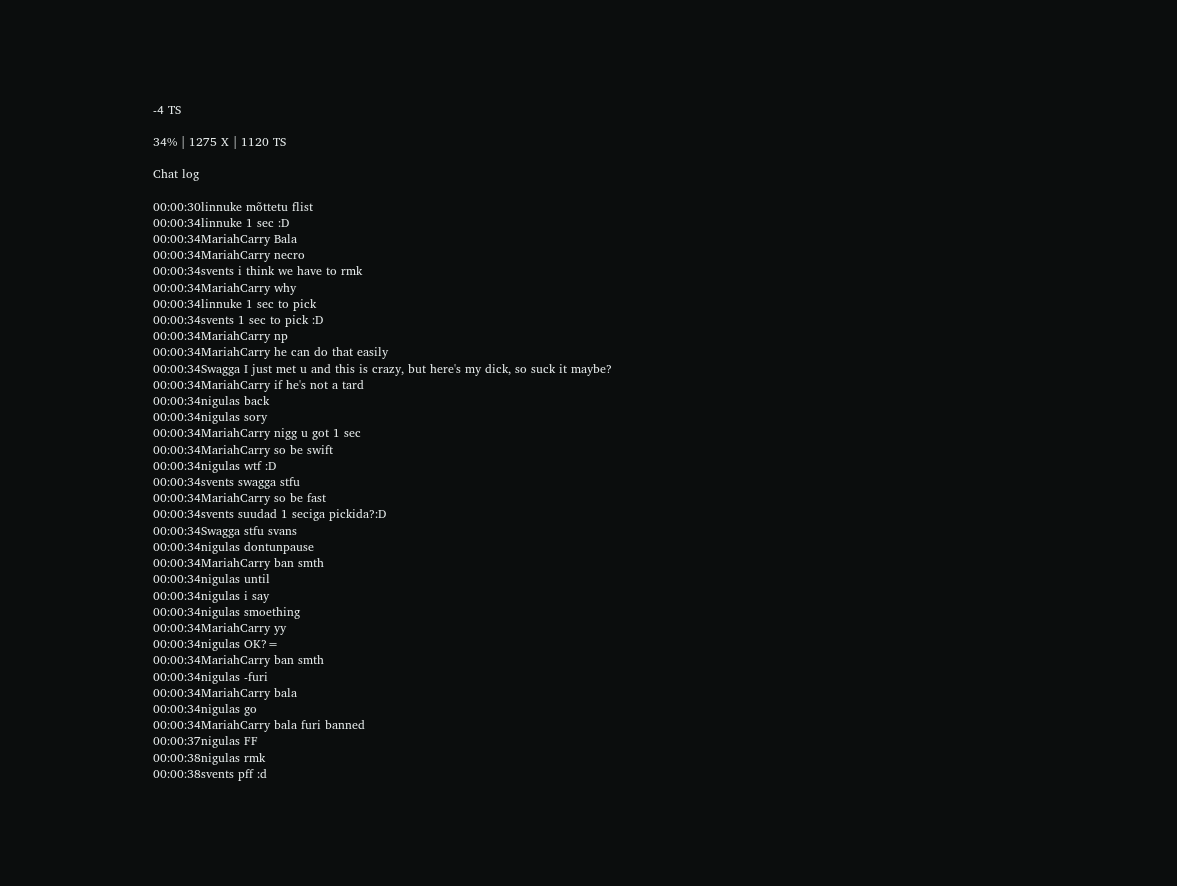-4 TS

34% | 1275 X | 1120 TS

Chat log

00:00:30linnuke mõttetu flist
00:00:34linnuke 1 sec :D
00:00:34MariahCarry Bala
00:00:34MariahCarry necro
00:00:34svents i think we have to rmk
00:00:34MariahCarry why
00:00:34linnuke 1 sec to pick
00:00:34svents 1 sec to pick :D
00:00:34MariahCarry np
00:00:34MariahCarry he can do that easily
00:00:34Swagga I just met u and this is crazy, but here's my dick, so suck it maybe?
00:00:34MariahCarry if he's not a tard
00:00:34nigulas back
00:00:34nigulas sory
00:00:34MariahCarry nigg u got 1 sec
00:00:34MariahCarry so be swift
00:00:34nigulas wtf :D
00:00:34svents swagga stfu
00:00:34MariahCarry so be fast
00:00:34svents suudad 1 seciga pickida?:D
00:00:34Swagga stfu svans
00:00:34nigulas dontunpause
00:00:34MariahCarry ban smth
00:00:34nigulas until
00:00:34nigulas i say
00:00:34nigulas smoething
00:00:34MariahCarry yy
00:00:34nigulas OK?=
00:00:34MariahCarry ban smth
00:00:34nigulas -furi
00:00:34MariahCarry bala
00:00:34nigulas go
00:00:34MariahCarry bala furi banned
00:00:37nigulas FF
00:00:38nigulas rmk
00:00:38svents pff :d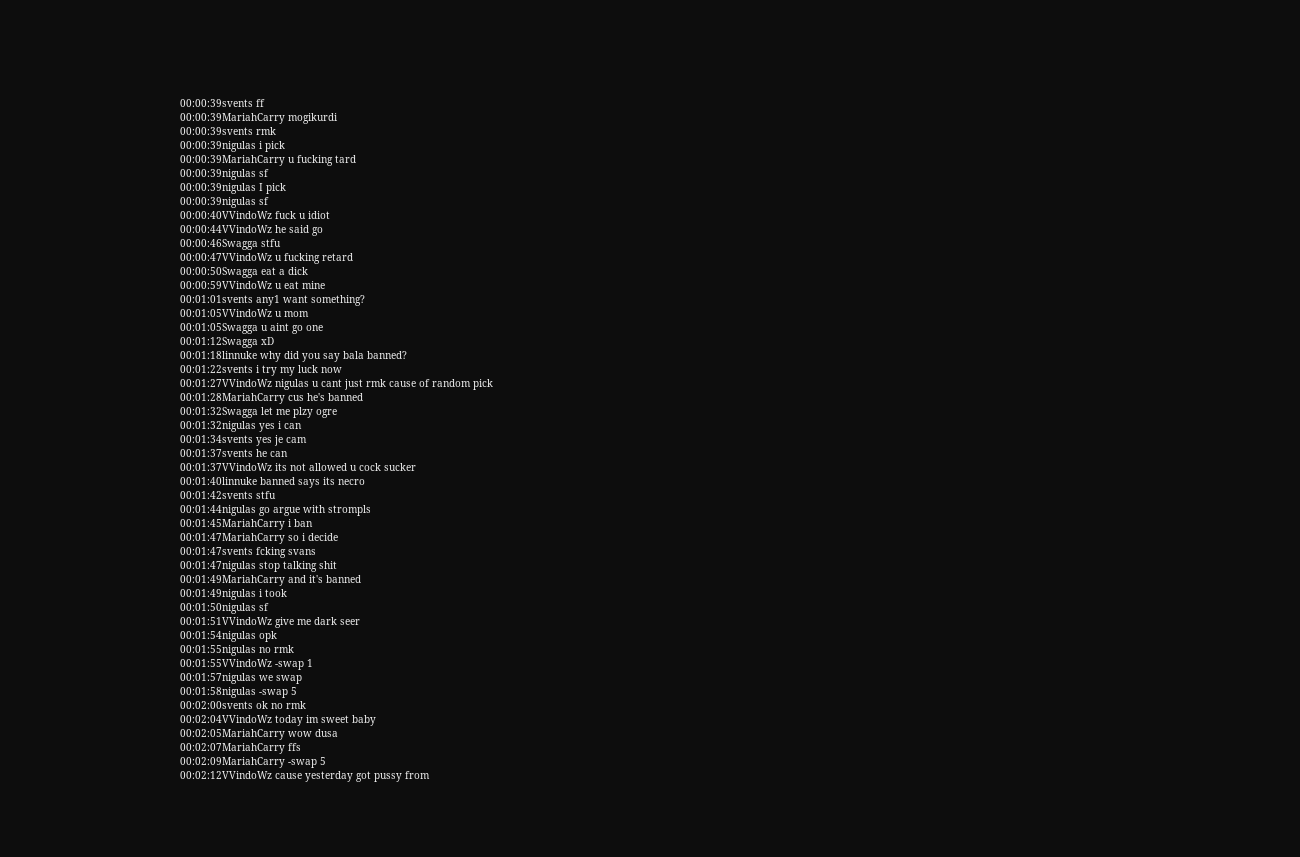00:00:39svents ff
00:00:39MariahCarry mogikurdi
00:00:39svents rmk
00:00:39nigulas i pick
00:00:39MariahCarry u fucking tard
00:00:39nigulas sf
00:00:39nigulas I pick
00:00:39nigulas sf
00:00:40VVindoWz fuck u idiot
00:00:44VVindoWz he said go
00:00:46Swagga stfu
00:00:47VVindoWz u fucking retard
00:00:50Swagga eat a dick
00:00:59VVindoWz u eat mine
00:01:01svents any1 want something?
00:01:05VVindoWz u mom
00:01:05Swagga u aint go one
00:01:12Swagga xD
00:01:18linnuke why did you say bala banned?
00:01:22svents i try my luck now
00:01:27VVindoWz nigulas u cant just rmk cause of random pick
00:01:28MariahCarry cus he's banned
00:01:32Swagga let me plzy ogre
00:01:32nigulas yes i can
00:01:34svents yes je cam
00:01:37svents he can
00:01:37VVindoWz its not allowed u cock sucker
00:01:40linnuke banned says its necro
00:01:42svents stfu
00:01:44nigulas go argue with strompls
00:01:45MariahCarry i ban
00:01:47MariahCarry so i decide
00:01:47svents fcking svans
00:01:47nigulas stop talking shit
00:01:49MariahCarry and it's banned
00:01:49nigulas i took
00:01:50nigulas sf
00:01:51VVindoWz give me dark seer
00:01:54nigulas opk
00:01:55nigulas no rmk
00:01:55VVindoWz -swap 1
00:01:57nigulas we swap
00:01:58nigulas -swap 5
00:02:00svents ok no rmk
00:02:04VVindoWz today im sweet baby
00:02:05MariahCarry wow dusa
00:02:07MariahCarry ffs
00:02:09MariahCarry -swap 5
00:02:12VVindoWz cause yesterday got pussy from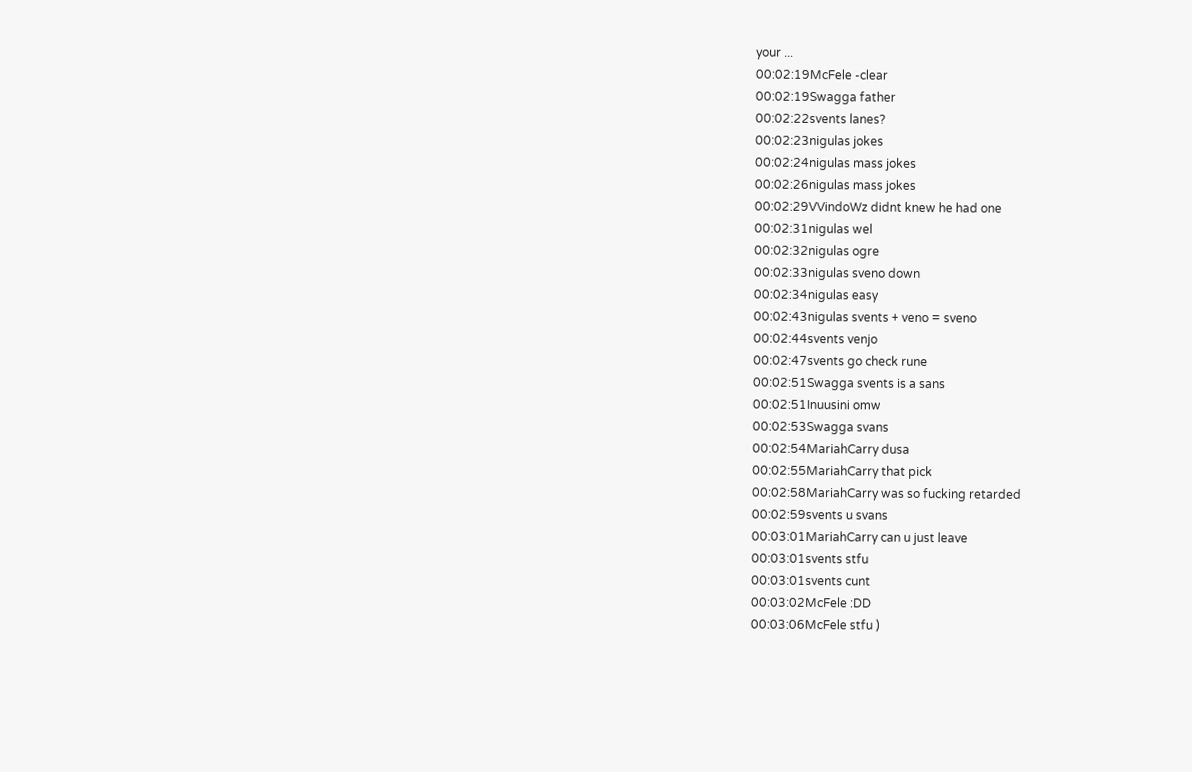your ...
00:02:19McFele -clear
00:02:19Swagga father
00:02:22svents lanes?
00:02:23nigulas jokes
00:02:24nigulas mass jokes
00:02:26nigulas mass jokes
00:02:29VVindoWz didnt knew he had one
00:02:31nigulas wel
00:02:32nigulas ogre
00:02:33nigulas sveno down
00:02:34nigulas easy
00:02:43nigulas svents + veno = sveno
00:02:44svents venjo
00:02:47svents go check rune
00:02:51Swagga svents is a sans
00:02:51Inuusini omw
00:02:53Swagga svans
00:02:54MariahCarry dusa
00:02:55MariahCarry that pick
00:02:58MariahCarry was so fucking retarded
00:02:59svents u svans
00:03:01MariahCarry can u just leave
00:03:01svents stfu
00:03:01svents cunt
00:03:02McFele :DD
00:03:06McFele stfu )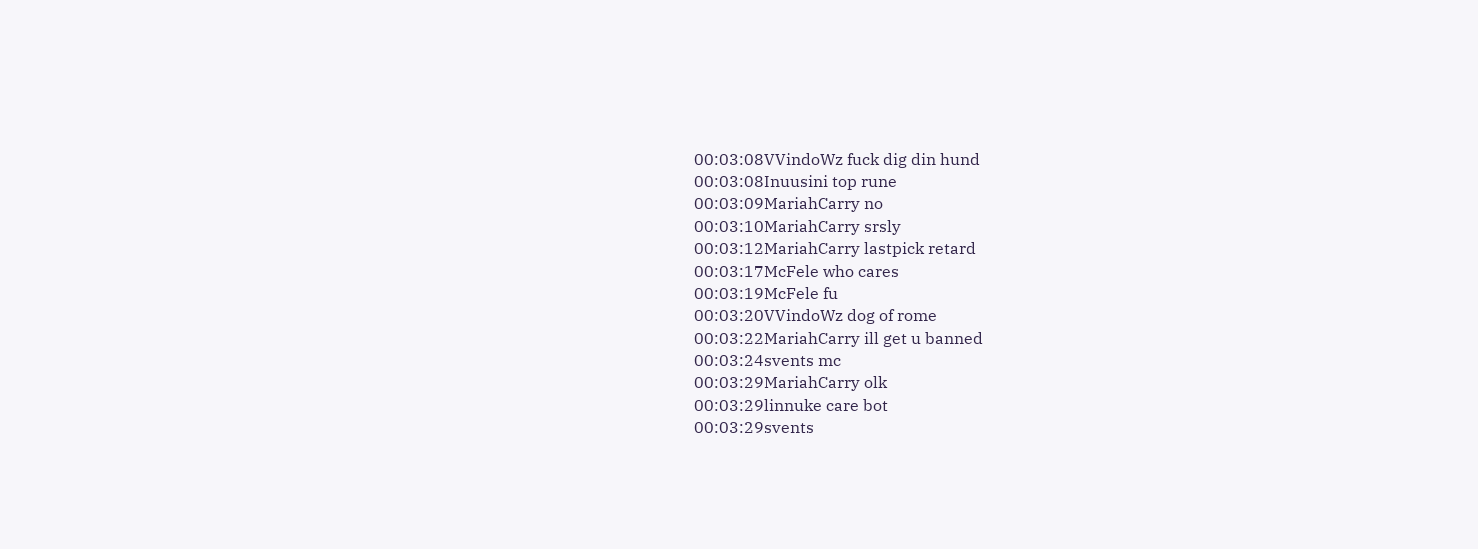00:03:08VVindoWz fuck dig din hund
00:03:08Inuusini top rune
00:03:09MariahCarry no
00:03:10MariahCarry srsly
00:03:12MariahCarry lastpick retard
00:03:17McFele who cares
00:03:19McFele fu
00:03:20VVindoWz dog of rome
00:03:22MariahCarry ill get u banned
00:03:24svents mc
00:03:29MariahCarry olk
00:03:29linnuke care bot
00:03:29svents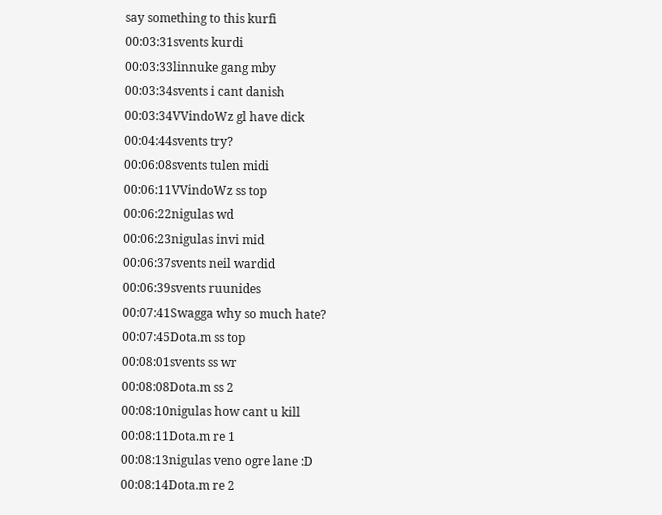say something to this kurfi
00:03:31svents kurdi
00:03:33linnuke gang mby
00:03:34svents i cant danish
00:03:34VVindoWz gl have dick
00:04:44svents try?
00:06:08svents tulen midi
00:06:11VVindoWz ss top
00:06:22nigulas wd
00:06:23nigulas invi mid
00:06:37svents neil wardid
00:06:39svents ruunides
00:07:41Swagga why so much hate?
00:07:45Dota.m ss top
00:08:01svents ss wr
00:08:08Dota.m ss 2
00:08:10nigulas how cant u kill
00:08:11Dota.m re 1
00:08:13nigulas veno ogre lane :D
00:08:14Dota.m re 2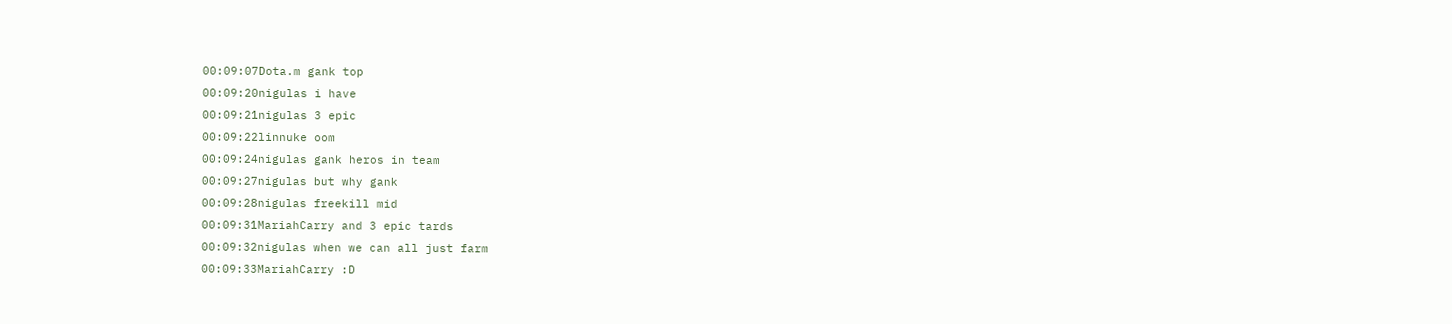00:09:07Dota.m gank top
00:09:20nigulas i have
00:09:21nigulas 3 epic
00:09:22linnuke oom
00:09:24nigulas gank heros in team
00:09:27nigulas but why gank
00:09:28nigulas freekill mid
00:09:31MariahCarry and 3 epic tards
00:09:32nigulas when we can all just farm
00:09:33MariahCarry :D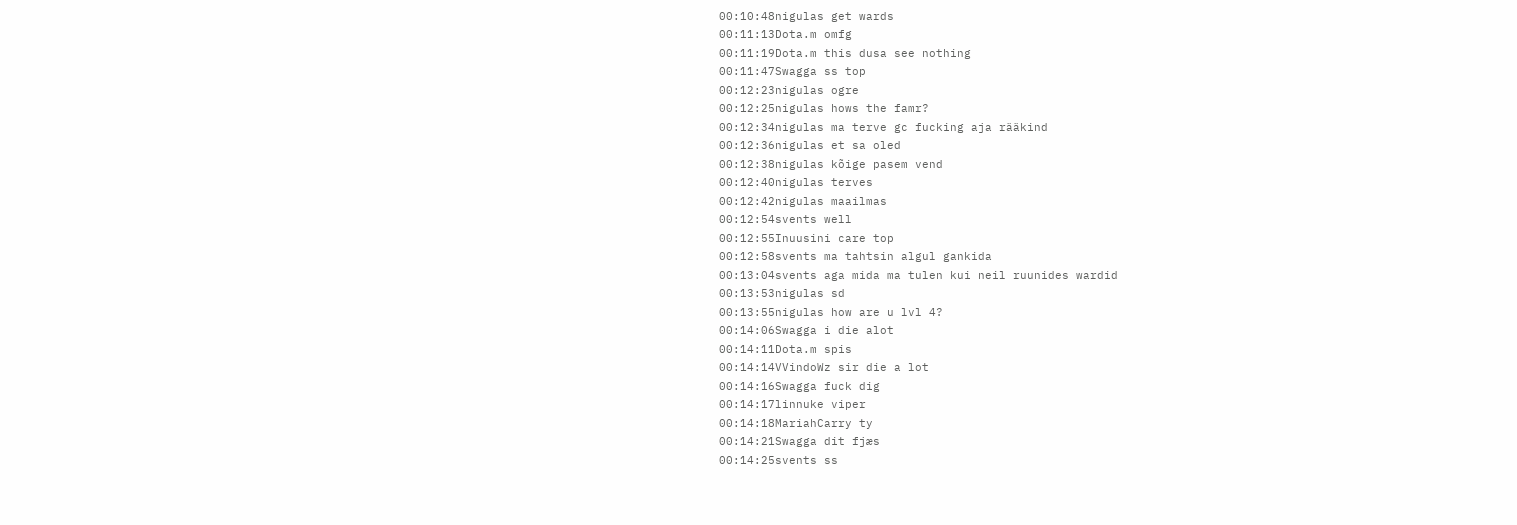00:10:48nigulas get wards
00:11:13Dota.m omfg
00:11:19Dota.m this dusa see nothing
00:11:47Swagga ss top
00:12:23nigulas ogre
00:12:25nigulas hows the famr?
00:12:34nigulas ma terve gc fucking aja rääkind
00:12:36nigulas et sa oled
00:12:38nigulas kõige pasem vend
00:12:40nigulas terves
00:12:42nigulas maailmas
00:12:54svents well
00:12:55Inuusini care top
00:12:58svents ma tahtsin algul gankida
00:13:04svents aga mida ma tulen kui neil ruunides wardid
00:13:53nigulas sd
00:13:55nigulas how are u lvl 4?
00:14:06Swagga i die alot
00:14:11Dota.m spis
00:14:14VVindoWz sir die a lot
00:14:16Swagga fuck dig
00:14:17linnuke viper
00:14:18MariahCarry ty
00:14:21Swagga dit fjæs
00:14:25svents ss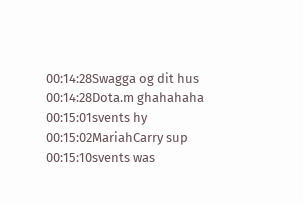00:14:28Swagga og dit hus
00:14:28Dota.m ghahahaha
00:15:01svents hy
00:15:02MariahCarry sup
00:15:10svents was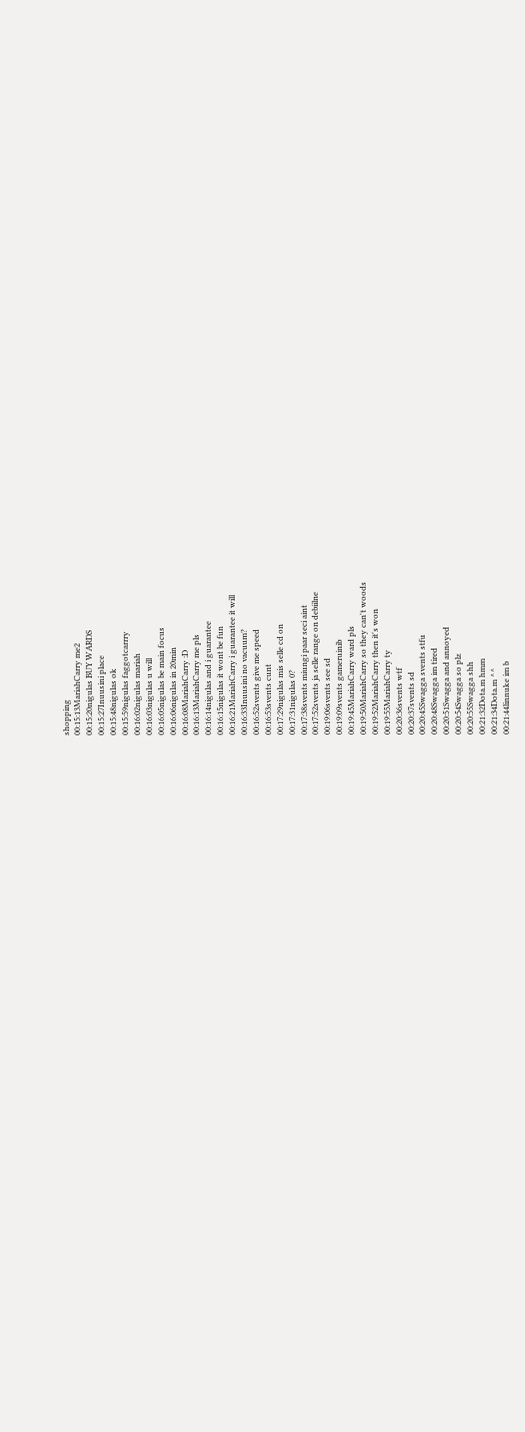shopping
00:15:13MariahCarry me2
00:15:20nigulas BUY WARDS
00:15:27Inuusini place
00:15:48nigulas ok
00:15:59nigulas faggotcarrry
00:16:02nigulas mariah
00:16:03nigulas u will
00:16:05nigulas be main focus
00:16:06nigulas in 20min
00:16:08MariahCarry :D
00:16:13MariahCarry me pls
00:16:14nigulas and i guarantee
00:16:15nigulas it wont be fun
00:16:21MariahCarry i guarantee it will
00:16:33Inuusini no vacuum?
00:16:52svents give me speed
00:16:53svents cunt
00:17:29nigulas mis selle cd on
00:17:31nigulas 0?
00:17:38svents miungi paar seci aint
00:17:52svents ja selle range on debiilne
00:19:06svents see sd
00:19:09svents gameruinib
00:19:45MariahCarry ward pls
00:19:50MariahCarry so they can't woods
00:19:52MariahCarry then it's won
00:19:55MariahCarry ty
00:20:36svents wtf
00:20:37svents sd
00:20:45Swagga svents stfu
00:20:48Swagga im tired
00:20:51Swagga and annoyed
00:20:54Swagga so plz
00:20:55Swagga shh
00:21:32Dota.m hmm
00:21:34Dota.m ^^
00:21:44linnuke im b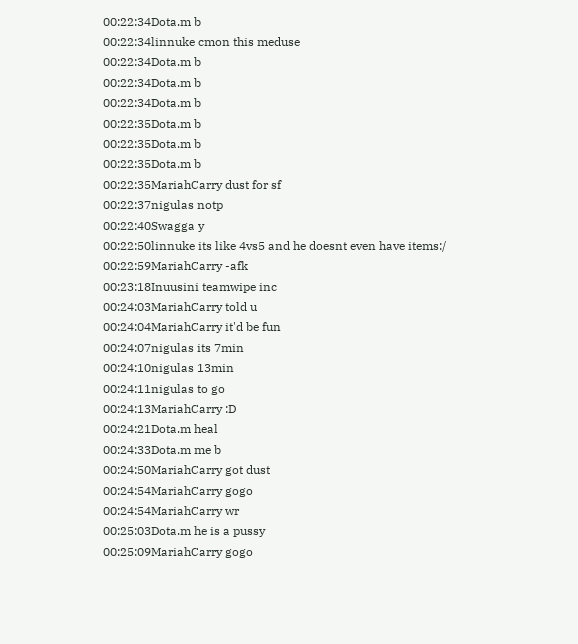00:22:34Dota.m b
00:22:34linnuke cmon this meduse
00:22:34Dota.m b
00:22:34Dota.m b
00:22:34Dota.m b
00:22:35Dota.m b
00:22:35Dota.m b
00:22:35Dota.m b
00:22:35MariahCarry dust for sf
00:22:37nigulas notp
00:22:40Swagga y
00:22:50linnuke its like 4vs5 and he doesnt even have items:/
00:22:59MariahCarry -afk
00:23:18Inuusini teamwipe inc
00:24:03MariahCarry told u
00:24:04MariahCarry it'd be fun
00:24:07nigulas its 7min
00:24:10nigulas 13min
00:24:11nigulas to go
00:24:13MariahCarry :D
00:24:21Dota.m heal
00:24:33Dota.m me b
00:24:50MariahCarry got dust
00:24:54MariahCarry gogo
00:24:54MariahCarry wr
00:25:03Dota.m he is a pussy
00:25:09MariahCarry gogo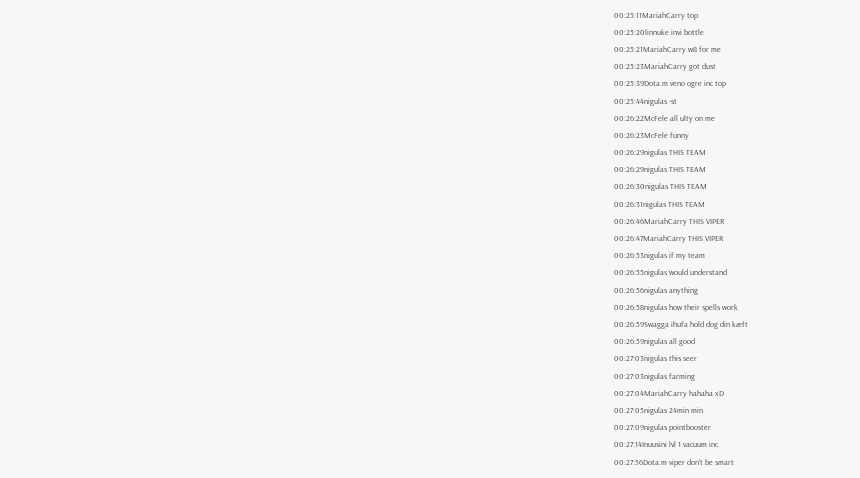00:25:11MariahCarry top
00:25:20linnuke invi bottle
00:25:21MariahCarry w8 for me
00:25:23MariahCarry got dust
00:25:39Dota.m veno ogre inc top
00:25:44nigulas -st
00:26:22McFele all ulty on me
00:26:23McFele funny
00:26:29nigulas THIS TEAM
00:26:29nigulas THIS TEAM
00:26:30nigulas THIS TEAM
00:26:31nigulas THIS TEAM
00:26:46MariahCarry THIS VIPER
00:26:47MariahCarry THIS VIPER
00:26:53nigulas if my team
00:26:55nigulas would understand
00:26:56nigulas anything
00:26:58nigulas how their spells work
00:26:59Swagga ihufa hold dog din kæft
00:26:59nigulas all good
00:27:03nigulas this seer
00:27:03nigulas farming
00:27:04MariahCarry hahaha xD
00:27:05nigulas 24min min
00:27:09nigulas pointbooster
00:27:14Inuusini lvl 1 vacuum inc
00:27:56Dota.m viper don't be smart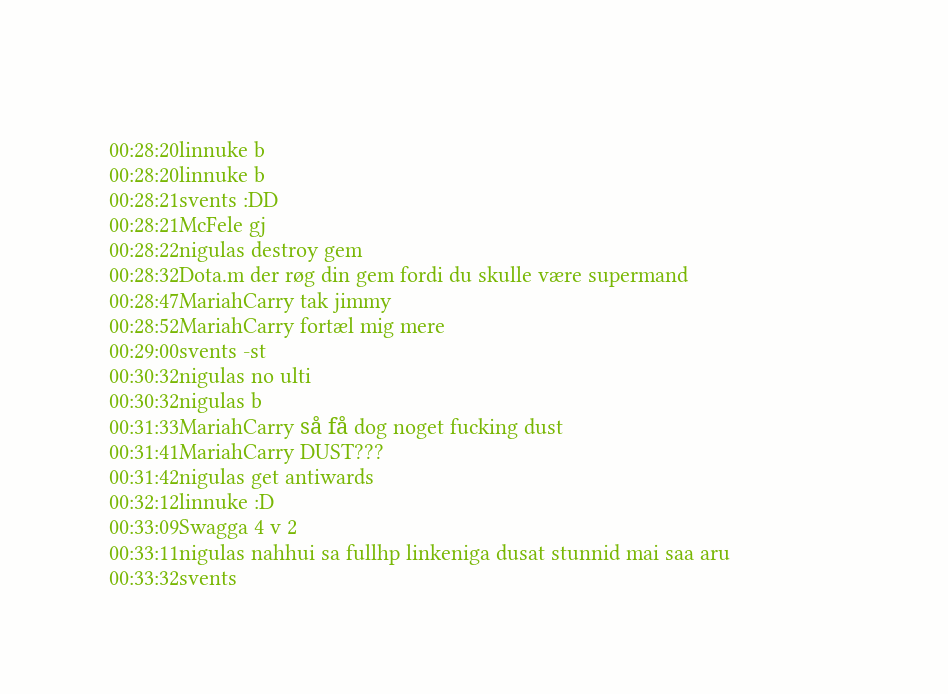00:28:20linnuke b
00:28:20linnuke b
00:28:21svents :DD
00:28:21McFele gj
00:28:22nigulas destroy gem
00:28:32Dota.m der røg din gem fordi du skulle være supermand
00:28:47MariahCarry tak jimmy
00:28:52MariahCarry fortæl mig mere
00:29:00svents -st
00:30:32nigulas no ulti
00:30:32nigulas b
00:31:33MariahCarry så få dog noget fucking dust
00:31:41MariahCarry DUST???
00:31:42nigulas get antiwards
00:32:12linnuke :D
00:33:09Swagga 4 v 2
00:33:11nigulas nahhui sa fullhp linkeniga dusat stunnid mai saa aru
00:33:32svents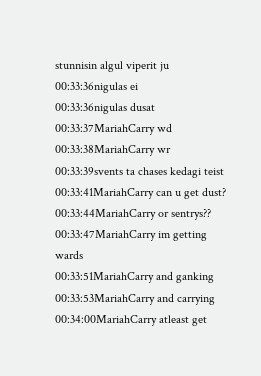stunnisin algul viperit ju
00:33:36nigulas ei
00:33:36nigulas dusat
00:33:37MariahCarry wd
00:33:38MariahCarry wr
00:33:39svents ta chases kedagi teist
00:33:41MariahCarry can u get dust?
00:33:44MariahCarry or sentrys??
00:33:47MariahCarry im getting wards
00:33:51MariahCarry and ganking
00:33:53MariahCarry and carrying
00:34:00MariahCarry atleast get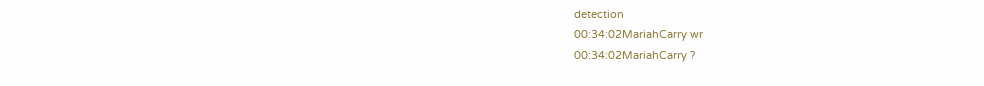detection
00:34:02MariahCarry wr
00:34:02MariahCarry ?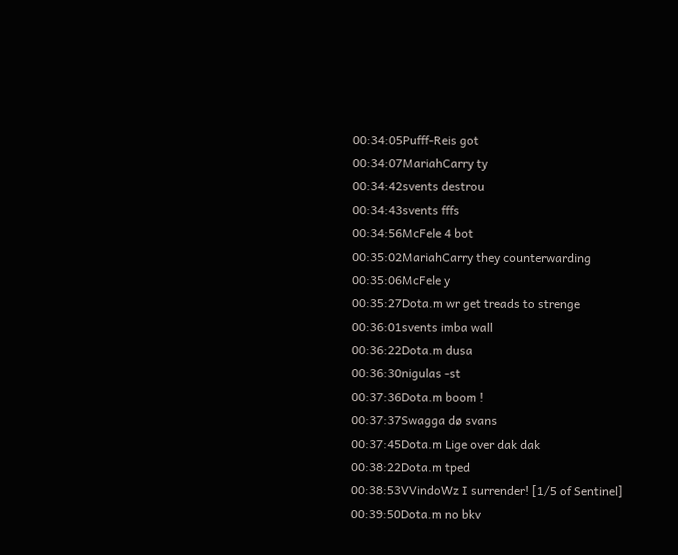00:34:05Pufff-Reis got
00:34:07MariahCarry ty
00:34:42svents destrou
00:34:43svents fffs
00:34:56McFele 4 bot
00:35:02MariahCarry they counterwarding
00:35:06McFele y
00:35:27Dota.m wr get treads to strenge
00:36:01svents imba wall
00:36:22Dota.m dusa
00:36:30nigulas -st
00:37:36Dota.m boom !
00:37:37Swagga dø svans
00:37:45Dota.m Lige over dak dak
00:38:22Dota.m tped
00:38:53VVindoWz I surrender! [1/5 of Sentinel]
00:39:50Dota.m no bkv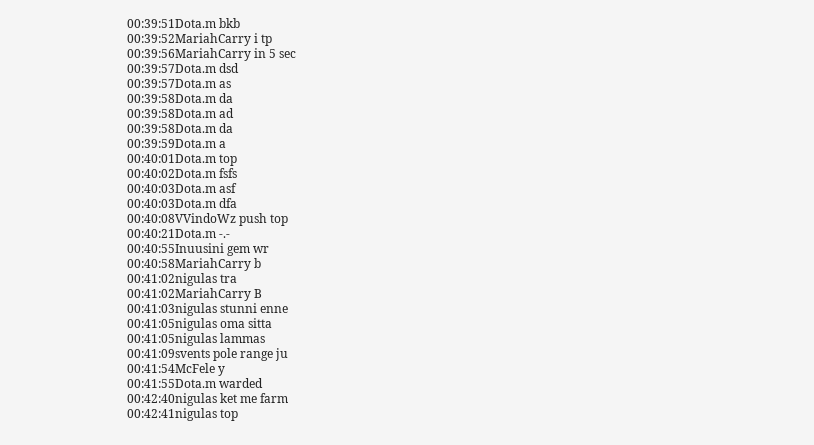00:39:51Dota.m bkb
00:39:52MariahCarry i tp
00:39:56MariahCarry in 5 sec
00:39:57Dota.m dsd
00:39:57Dota.m as
00:39:58Dota.m da
00:39:58Dota.m ad
00:39:58Dota.m da
00:39:59Dota.m a
00:40:01Dota.m top
00:40:02Dota.m fsfs
00:40:03Dota.m asf
00:40:03Dota.m dfa
00:40:08VVindoWz push top
00:40:21Dota.m -.-
00:40:55Inuusini gem wr
00:40:58MariahCarry b
00:41:02nigulas tra
00:41:02MariahCarry B
00:41:03nigulas stunni enne
00:41:05nigulas oma sitta
00:41:05nigulas lammas
00:41:09svents pole range ju
00:41:54McFele y
00:41:55Dota.m warded
00:42:40nigulas ket me farm
00:42:41nigulas top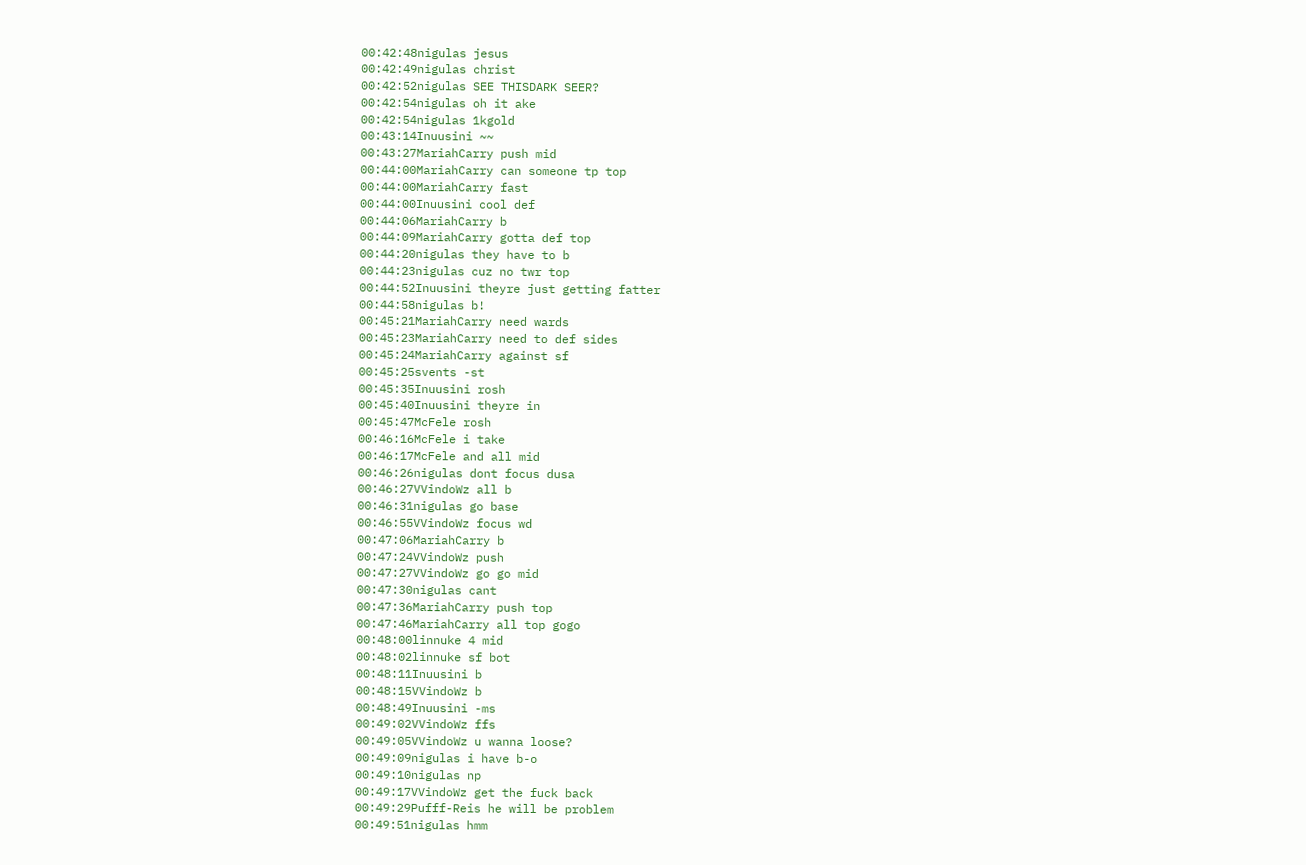00:42:48nigulas jesus
00:42:49nigulas christ
00:42:52nigulas SEE THISDARK SEER?
00:42:54nigulas oh it ake
00:42:54nigulas 1kgold
00:43:14Inuusini ~~
00:43:27MariahCarry push mid
00:44:00MariahCarry can someone tp top
00:44:00MariahCarry fast
00:44:00Inuusini cool def
00:44:06MariahCarry b
00:44:09MariahCarry gotta def top
00:44:20nigulas they have to b
00:44:23nigulas cuz no twr top
00:44:52Inuusini theyre just getting fatter
00:44:58nigulas b!
00:45:21MariahCarry need wards
00:45:23MariahCarry need to def sides
00:45:24MariahCarry against sf
00:45:25svents -st
00:45:35Inuusini rosh
00:45:40Inuusini theyre in
00:45:47McFele rosh
00:46:16McFele i take
00:46:17McFele and all mid
00:46:26nigulas dont focus dusa
00:46:27VVindoWz all b
00:46:31nigulas go base
00:46:55VVindoWz focus wd
00:47:06MariahCarry b
00:47:24VVindoWz push
00:47:27VVindoWz go go mid
00:47:30nigulas cant
00:47:36MariahCarry push top
00:47:46MariahCarry all top gogo
00:48:00linnuke 4 mid
00:48:02linnuke sf bot
00:48:11Inuusini b
00:48:15VVindoWz b
00:48:49Inuusini -ms
00:49:02VVindoWz ffs
00:49:05VVindoWz u wanna loose?
00:49:09nigulas i have b-o
00:49:10nigulas np
00:49:17VVindoWz get the fuck back
00:49:29Pufff-Reis he will be problem
00:49:51nigulas hmm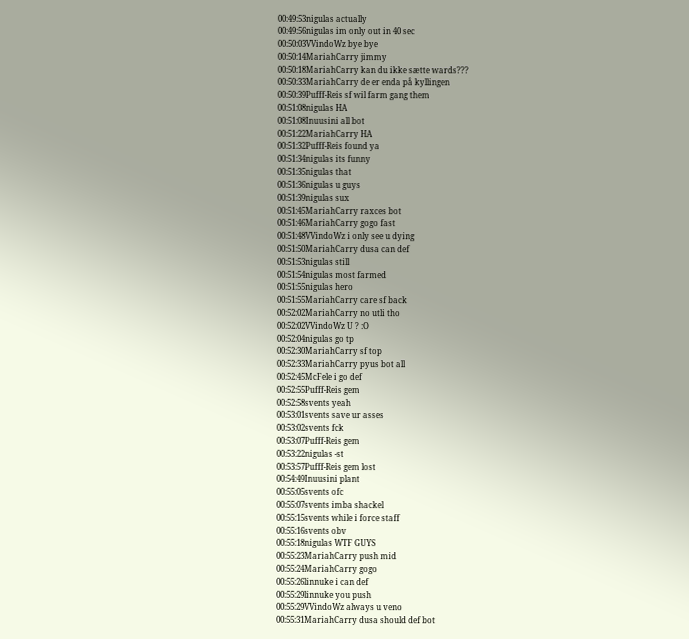00:49:53nigulas actually
00:49:56nigulas im only out in 40 sec
00:50:03VVindoWz bye bye
00:50:14MariahCarry jimmy
00:50:18MariahCarry kan du ikke sætte wards???
00:50:33MariahCarry de er enda på kyllingen
00:50:39Pufff-Reis sf wil farm gang them
00:51:08nigulas HA
00:51:08Inuusini all bot
00:51:22MariahCarry HA
00:51:32Pufff-Reis found ya
00:51:34nigulas its funny
00:51:35nigulas that
00:51:36nigulas u guys
00:51:39nigulas sux
00:51:45MariahCarry raxces bot
00:51:46MariahCarry gogo fast
00:51:48VVindoWz i only see u dying
00:51:50MariahCarry dusa can def
00:51:53nigulas still
00:51:54nigulas most farmed
00:51:55nigulas hero
00:51:55MariahCarry care sf back
00:52:02MariahCarry no utli tho
00:52:02VVindoWz U ? :O
00:52:04nigulas go tp
00:52:30MariahCarry sf top
00:52:33MariahCarry pyus bot all
00:52:45McFele i go def
00:52:55Pufff-Reis gem
00:52:58svents yeah
00:53:01svents save ur asses
00:53:02svents fck
00:53:07Pufff-Reis gem
00:53:22nigulas -st
00:53:57Pufff-Reis gem lost
00:54:49Inuusini plant
00:55:05svents ofc
00:55:07svents imba shackel
00:55:15svents while i force staff
00:55:16svents obv
00:55:18nigulas WTF GUYS
00:55:23MariahCarry push mid
00:55:24MariahCarry gogo
00:55:26linnuke i can def
00:55:29linnuke you push
00:55:29VVindoWz always u veno
00:55:31MariahCarry dusa should def bot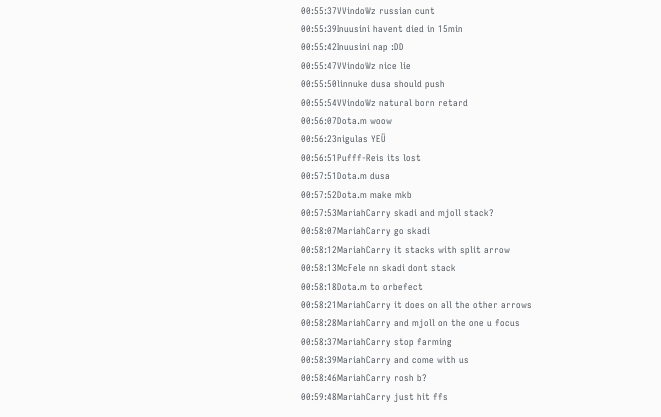00:55:37VVindoWz russian cunt
00:55:39Inuusini havent died in 15min
00:55:42Inuusini nap :DD
00:55:47VVindoWz nice lie
00:55:50linnuke dusa should push
00:55:54VVindoWz natural born retard
00:56:07Dota.m woow
00:56:23nigulas YEÜ
00:56:51Pufff-Reis its lost
00:57:51Dota.m dusa
00:57:52Dota.m make mkb
00:57:53MariahCarry skadi and mjoll stack?
00:58:07MariahCarry go skadi
00:58:12MariahCarry it stacks with split arrow
00:58:13McFele nn skadi dont stack
00:58:18Dota.m to orbefect
00:58:21MariahCarry it does on all the other arrows
00:58:28MariahCarry and mjoll on the one u focus
00:58:37MariahCarry stop farming
00:58:39MariahCarry and come with us
00:58:46MariahCarry rosh b?
00:59:48MariahCarry just hit ffs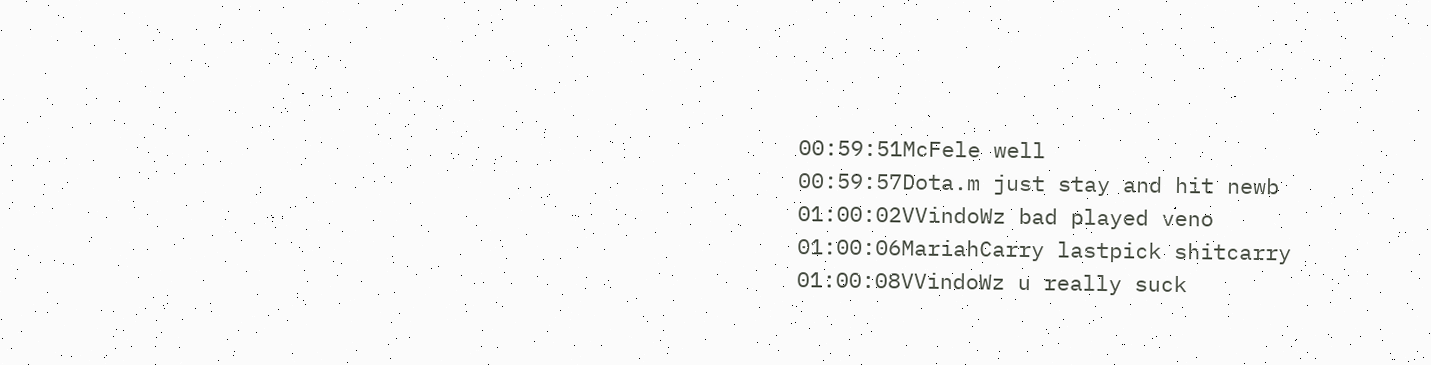00:59:51McFele well
00:59:57Dota.m just stay and hit newb
01:00:02VVindoWz bad played veno
01:00:06MariahCarry lastpick shitcarry
01:00:08VVindoWz u really suck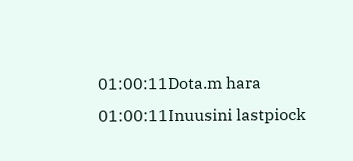01:00:11Dota.m hara
01:00:11Inuusini lastpiock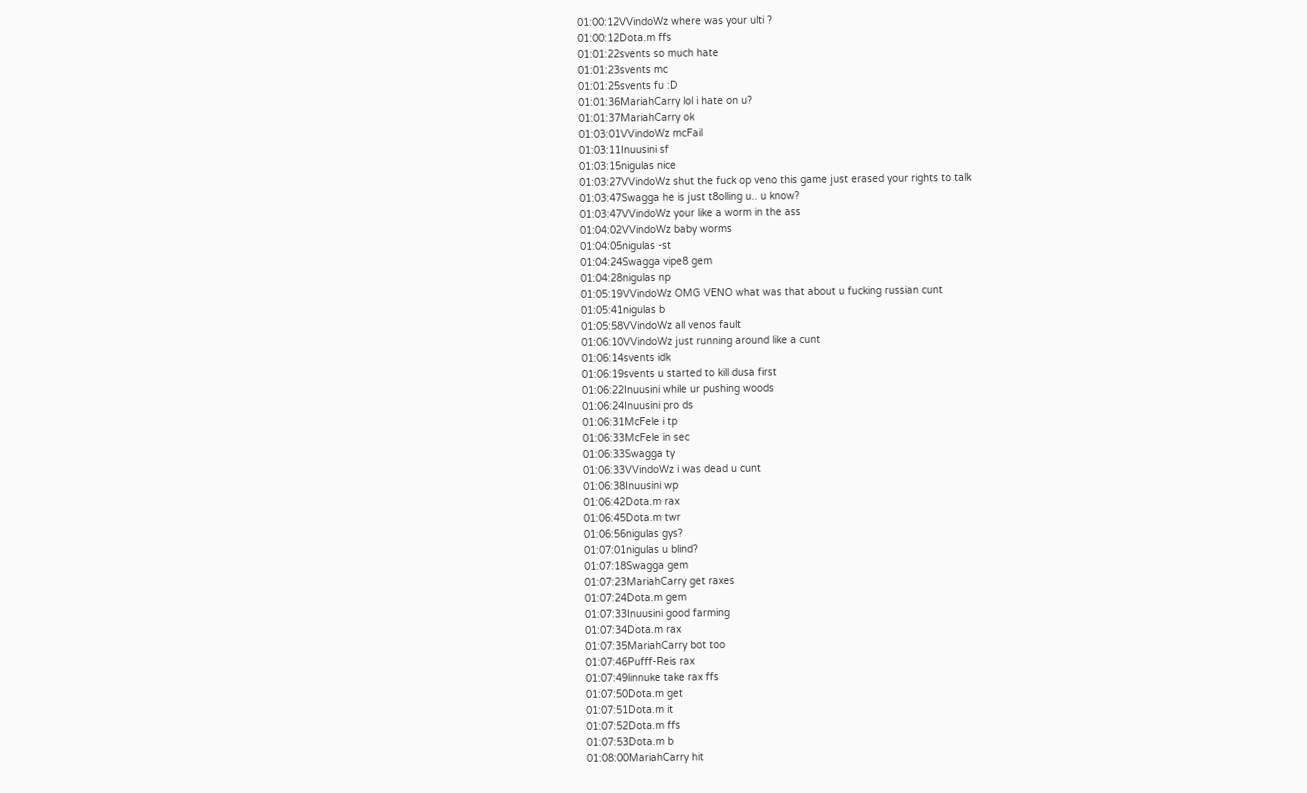01:00:12VVindoWz where was your ulti ?
01:00:12Dota.m ffs
01:01:22svents so much hate
01:01:23svents mc
01:01:25svents fu :D
01:01:36MariahCarry lol i hate on u?
01:01:37MariahCarry ok
01:03:01VVindoWz mcFail
01:03:11Inuusini sf
01:03:15nigulas nice
01:03:27VVindoWz shut the fuck op veno this game just erased your rights to talk
01:03:47Swagga he is just t8olling u.. u know?
01:03:47VVindoWz your like a worm in the ass
01:04:02VVindoWz baby worms
01:04:05nigulas -st
01:04:24Swagga vipe8 gem
01:04:28nigulas np
01:05:19VVindoWz OMG VENO what was that about u fucking russian cunt
01:05:41nigulas b
01:05:58VVindoWz all venos fault
01:06:10VVindoWz just running around like a cunt
01:06:14svents idk
01:06:19svents u started to kill dusa first
01:06:22Inuusini while ur pushing woods
01:06:24Inuusini pro ds
01:06:31McFele i tp
01:06:33McFele in sec
01:06:33Swagga ty
01:06:33VVindoWz i was dead u cunt
01:06:38Inuusini wp
01:06:42Dota.m rax
01:06:45Dota.m twr
01:06:56nigulas gys?
01:07:01nigulas u blind?
01:07:18Swagga gem
01:07:23MariahCarry get raxes
01:07:24Dota.m gem
01:07:33Inuusini good farming
01:07:34Dota.m rax
01:07:35MariahCarry bot too
01:07:46Pufff-Reis rax
01:07:49linnuke take rax ffs
01:07:50Dota.m get
01:07:51Dota.m it
01:07:52Dota.m ffs
01:07:53Dota.m b
01:08:00MariahCarry hit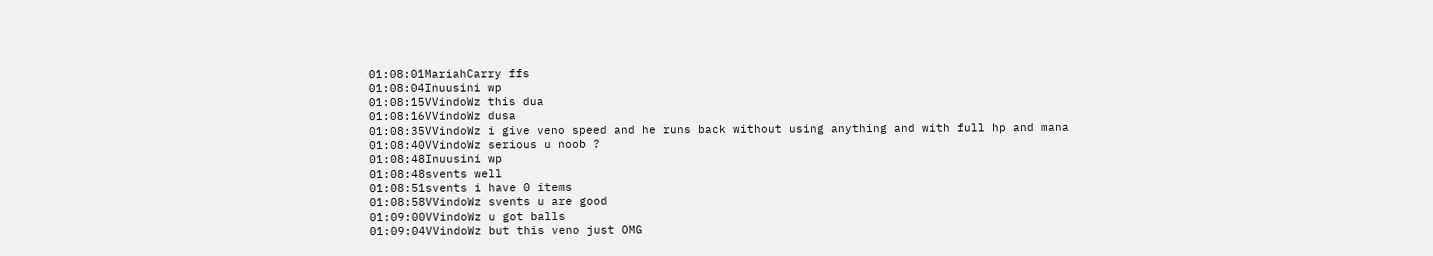01:08:01MariahCarry ffs
01:08:04Inuusini wp
01:08:15VVindoWz this dua
01:08:16VVindoWz dusa
01:08:35VVindoWz i give veno speed and he runs back without using anything and with full hp and mana
01:08:40VVindoWz serious u noob ?
01:08:48Inuusini wp
01:08:48svents well
01:08:51svents i have 0 items
01:08:58VVindoWz svents u are good
01:09:00VVindoWz u got balls
01:09:04VVindoWz but this veno just OMG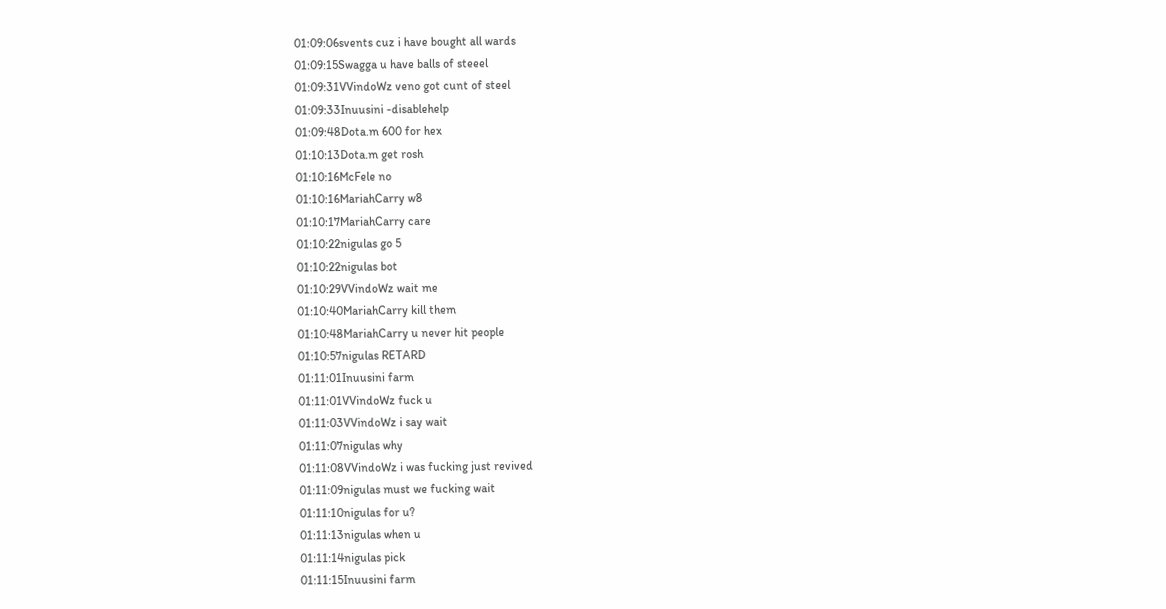01:09:06svents cuz i have bought all wards
01:09:15Swagga u have balls of steeel
01:09:31VVindoWz veno got cunt of steel
01:09:33Inuusini -disablehelp
01:09:48Dota.m 600 for hex
01:10:13Dota.m get rosh
01:10:16McFele no
01:10:16MariahCarry w8
01:10:17MariahCarry care
01:10:22nigulas go 5
01:10:22nigulas bot
01:10:29VVindoWz wait me
01:10:40MariahCarry kill them
01:10:48MariahCarry u never hit people
01:10:57nigulas RETARD
01:11:01Inuusini farm
01:11:01VVindoWz fuck u
01:11:03VVindoWz i say wait
01:11:07nigulas why
01:11:08VVindoWz i was fucking just revived
01:11:09nigulas must we fucking wait
01:11:10nigulas for u?
01:11:13nigulas when u
01:11:14nigulas pick
01:11:15Inuusini farm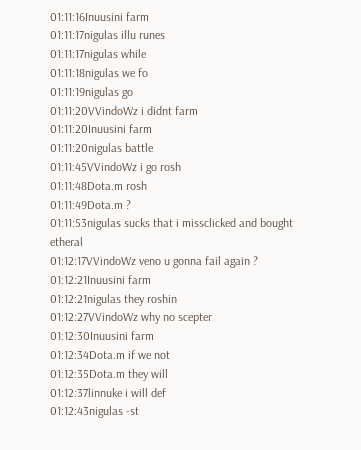01:11:16Inuusini farm
01:11:17nigulas illu runes
01:11:17nigulas while
01:11:18nigulas we fo
01:11:19nigulas go
01:11:20VVindoWz i didnt farm
01:11:20Inuusini farm
01:11:20nigulas battle
01:11:45VVindoWz i go rosh
01:11:48Dota.m rosh
01:11:49Dota.m ?
01:11:53nigulas sucks that i missclicked and bought etheral
01:12:17VVindoWz veno u gonna fail again ?
01:12:21Inuusini farm
01:12:21nigulas they roshin
01:12:27VVindoWz why no scepter
01:12:30Inuusini farm
01:12:34Dota.m if we not
01:12:35Dota.m they will
01:12:37linnuke i will def
01:12:43nigulas -st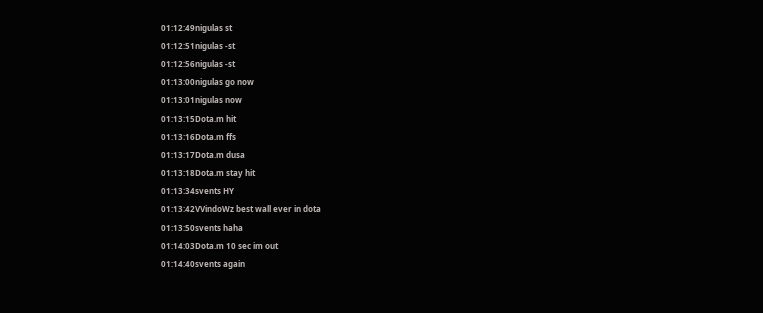01:12:49nigulas st
01:12:51nigulas -st
01:12:56nigulas -st
01:13:00nigulas go now
01:13:01nigulas now
01:13:15Dota.m hit
01:13:16Dota.m ffs
01:13:17Dota.m dusa
01:13:18Dota.m stay hit
01:13:34svents HY
01:13:42VVindoWz best wall ever in dota
01:13:50svents haha
01:14:03Dota.m 10 sec im out
01:14:40svents again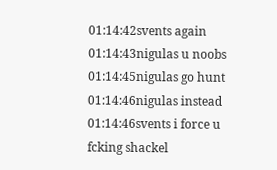01:14:42svents again
01:14:43nigulas u noobs
01:14:45nigulas go hunt
01:14:46nigulas instead
01:14:46svents i force u fcking shackel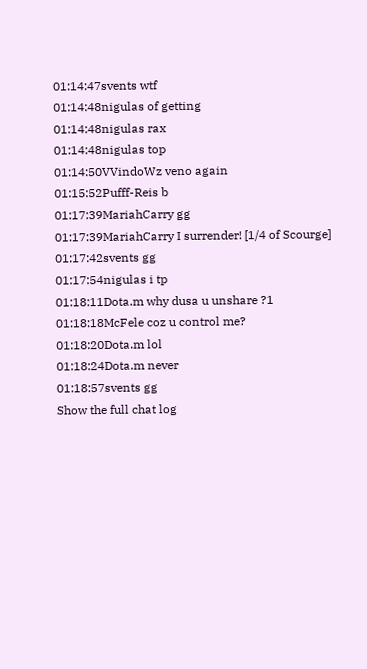01:14:47svents wtf
01:14:48nigulas of getting
01:14:48nigulas rax
01:14:48nigulas top
01:14:50VVindoWz veno again
01:15:52Pufff-Reis b
01:17:39MariahCarry gg
01:17:39MariahCarry I surrender! [1/4 of Scourge]
01:17:42svents gg
01:17:54nigulas i tp
01:18:11Dota.m why dusa u unshare ?1
01:18:18McFele coz u control me?
01:18:20Dota.m lol
01:18:24Dota.m never
01:18:57svents gg
Show the full chat log